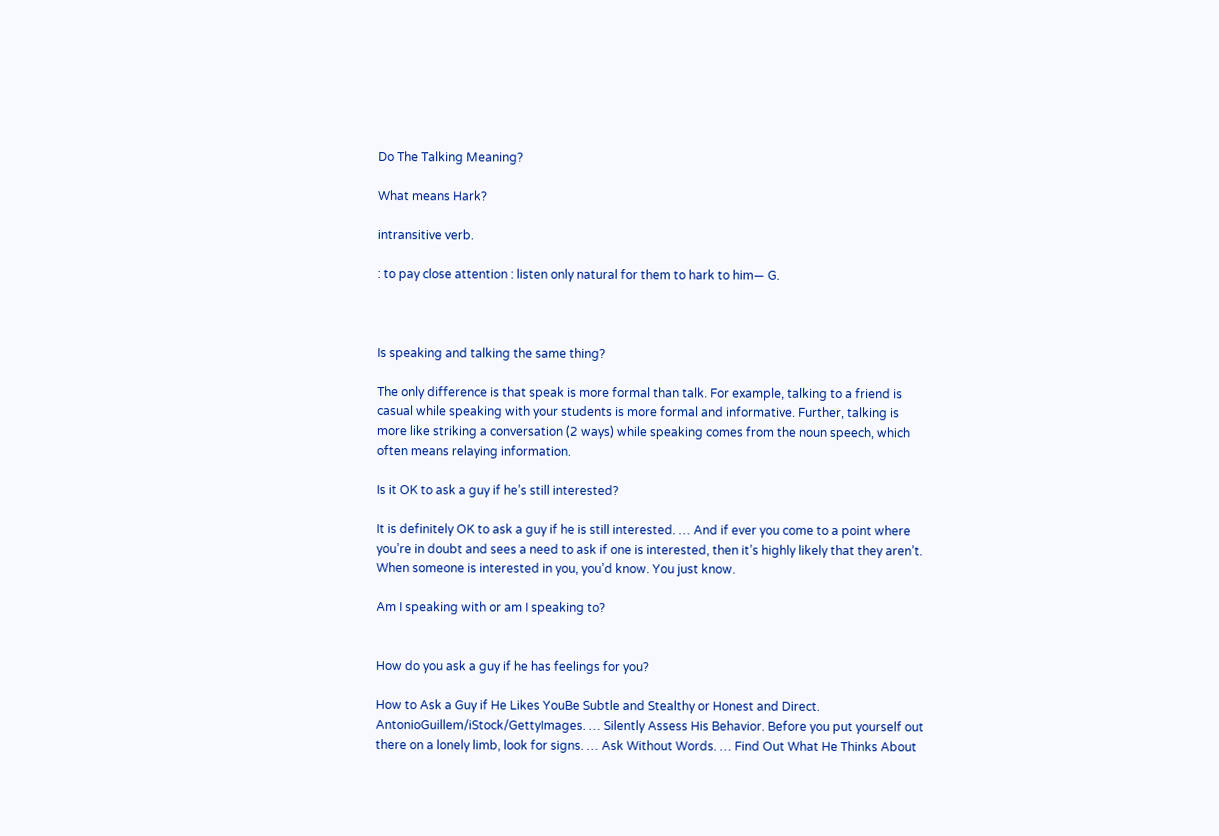Do The Talking Meaning?

What means Hark?

intransitive verb.

: to pay close attention : listen only natural for them to hark to him— G.



Is speaking and talking the same thing?

The only difference is that speak is more formal than talk. For example, talking to a friend is casual while speaking with your students is more formal and informative. Further, talking is more like striking a conversation (2 ways) while speaking comes from the noun speech, which often means relaying information.

Is it OK to ask a guy if he’s still interested?

It is definitely OK to ask a guy if he is still interested. … And if ever you come to a point where you’re in doubt and sees a need to ask if one is interested, then it’s highly likely that they aren’t. When someone is interested in you, you’d know. You just know.

Am I speaking with or am I speaking to?


How do you ask a guy if he has feelings for you?

How to Ask a Guy if He Likes YouBe Subtle and Stealthy or Honest and Direct. AntonioGuillem/iStock/GettyImages. … Silently Assess His Behavior. Before you put yourself out there on a lonely limb, look for signs. … Ask Without Words. … Find Out What He Thinks About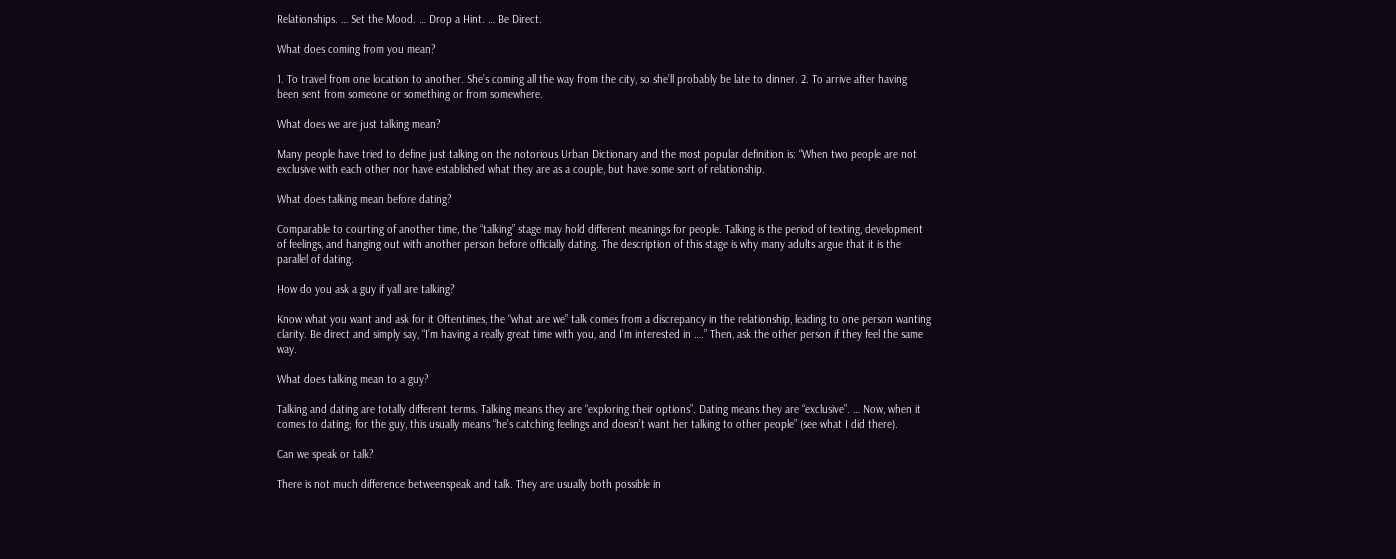Relationships. … Set the Mood. … Drop a Hint. … Be Direct.

What does coming from you mean?

1. To travel from one location to another. She’s coming all the way from the city, so she’ll probably be late to dinner. 2. To arrive after having been sent from someone or something or from somewhere.

What does we are just talking mean?

Many people have tried to define just talking on the notorious Urban Dictionary and the most popular definition is: “When two people are not exclusive with each other nor have established what they are as a couple, but have some sort of relationship.

What does talking mean before dating?

Comparable to courting of another time, the “talking” stage may hold different meanings for people. Talking is the period of texting, development of feelings, and hanging out with another person before officially dating. The description of this stage is why many adults argue that it is the parallel of dating.

How do you ask a guy if yall are talking?

Know what you want and ask for it Oftentimes, the “what are we” talk comes from a discrepancy in the relationship, leading to one person wanting clarity. Be direct and simply say, “I’m having a really great time with you, and I’m interested in ….” Then, ask the other person if they feel the same way.

What does talking mean to a guy?

Talking and dating are totally different terms. Talking means they are “exploring their options”. Dating means they are “exclusive”. … Now, when it comes to dating; for the guy, this usually means “he’s catching feelings and doesn’t want her talking to other people” (see what I did there).

Can we speak or talk?

There is not much difference betweenspeak and talk. They are usually both possible in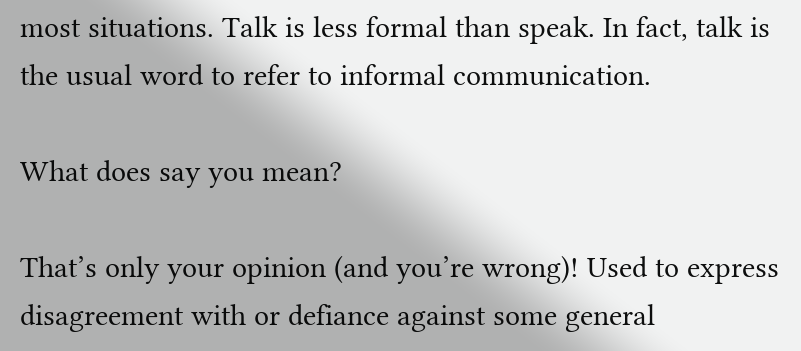most situations. Talk is less formal than speak. In fact, talk is the usual word to refer to informal communication.

What does say you mean?

That’s only your opinion (and you’re wrong)! Used to express disagreement with or defiance against some general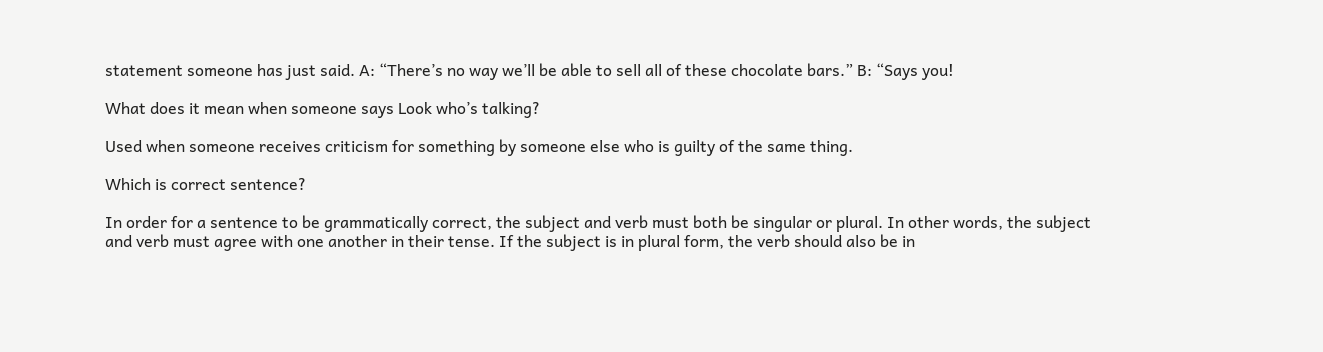statement someone has just said. A: “There’s no way we’ll be able to sell all of these chocolate bars.” B: “Says you!

What does it mean when someone says Look who’s talking?

Used when someone receives criticism for something by someone else who is guilty of the same thing.

Which is correct sentence?

In order for a sentence to be grammatically correct, the subject and verb must both be singular or plural. In other words, the subject and verb must agree with one another in their tense. If the subject is in plural form, the verb should also be in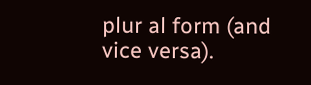plur al form (and vice versa).